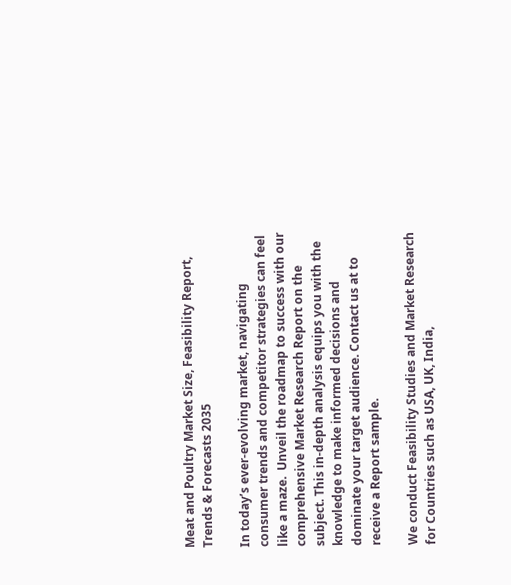Meat and Poultry Market Size, Feasibility Report, Trends & Forecasts 2035

In today’s ever-evolving market, navigating consumer trends and competitor strategies can feel like a maze.  Unveil the roadmap to success with our comprehensive Market Research Report on the subject. This in-depth analysis equips you with the knowledge to make informed decisions and dominate your target audience. Contact us at to receive a Report sample.

We conduct Feasibility Studies and Market Research for Countries such as USA, UK, India,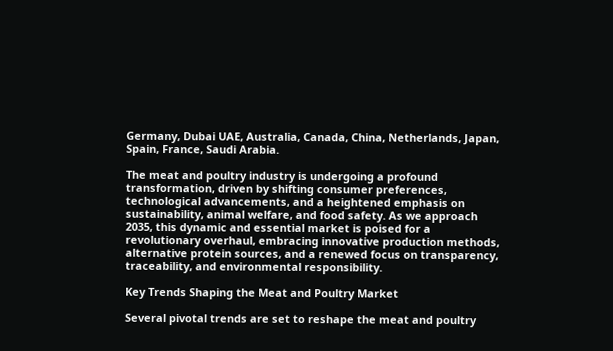Germany, Dubai UAE, Australia, Canada, China, Netherlands, Japan, Spain, France, Saudi Arabia.

The meat and poultry industry is undergoing a profound transformation, driven by shifting consumer preferences, technological advancements, and a heightened emphasis on sustainability, animal welfare, and food safety. As we approach 2035, this dynamic and essential market is poised for a revolutionary overhaul, embracing innovative production methods, alternative protein sources, and a renewed focus on transparency, traceability, and environmental responsibility.

Key Trends Shaping the Meat and Poultry Market

Several pivotal trends are set to reshape the meat and poultry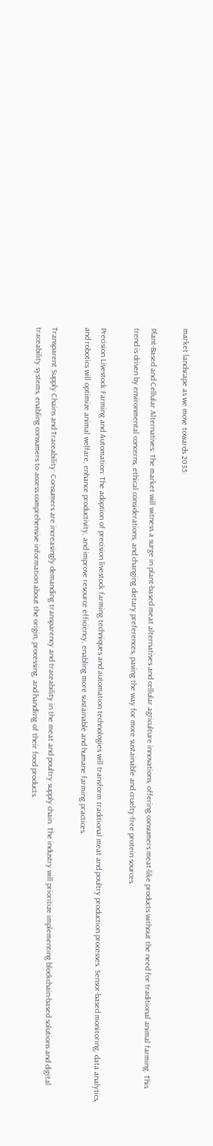market landscape as we move towards 2035:

Plant-Based and Cellular Alternatives: The market will witness a surge in plant-based meat alternatives and cellular agriculture innovations, offering consumers meat-like products without the need for traditional animal farming. This trend is driven by environmental concerns, ethical considerations, and changing dietary preferences, paving the way for more sustainable and cruelty-free protein sources.

Precision Livestock Farming and Automation: The adoption of precision livestock farming techniques and automation technologies will transform traditional meat and poultry production processes. Sensor-based monitoring, data analytics, and robotics will optimize animal welfare, enhance productivity, and improve resource efficiency, enabling more sustainable and humane farming practices.

Transparent Supply Chains and Traceability: Consumers are increasingly demanding transparency and traceability in the meat and poultry supply chain. The industry will prioritize implementing blockchain-based solutions and digital traceability systems, enabling consumers to access comprehensive information about the origin, processing, and handling of their food products.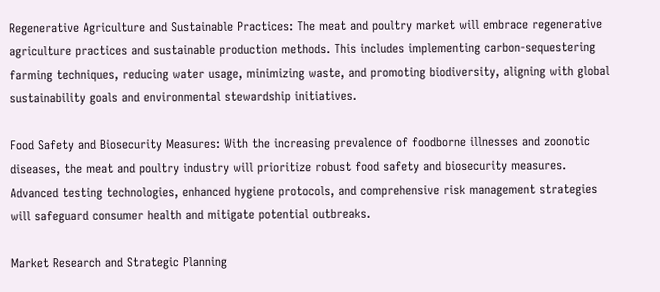Regenerative Agriculture and Sustainable Practices: The meat and poultry market will embrace regenerative agriculture practices and sustainable production methods. This includes implementing carbon-sequestering farming techniques, reducing water usage, minimizing waste, and promoting biodiversity, aligning with global sustainability goals and environmental stewardship initiatives.

Food Safety and Biosecurity Measures: With the increasing prevalence of foodborne illnesses and zoonotic diseases, the meat and poultry industry will prioritize robust food safety and biosecurity measures. Advanced testing technologies, enhanced hygiene protocols, and comprehensive risk management strategies will safeguard consumer health and mitigate potential outbreaks.

Market Research and Strategic Planning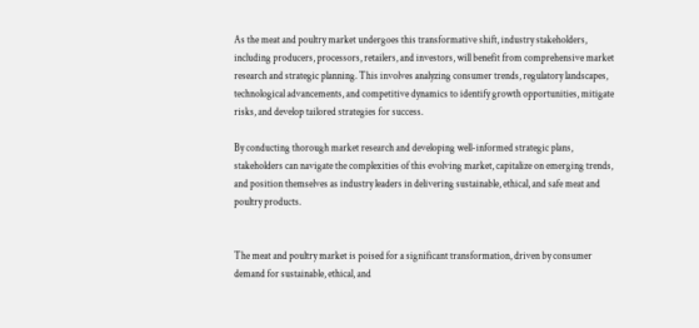As the meat and poultry market undergoes this transformative shift, industry stakeholders, including producers, processors, retailers, and investors, will benefit from comprehensive market research and strategic planning. This involves analyzing consumer trends, regulatory landscapes, technological advancements, and competitive dynamics to identify growth opportunities, mitigate risks, and develop tailored strategies for success.

By conducting thorough market research and developing well-informed strategic plans, stakeholders can navigate the complexities of this evolving market, capitalize on emerging trends, and position themselves as industry leaders in delivering sustainable, ethical, and safe meat and poultry products.


The meat and poultry market is poised for a significant transformation, driven by consumer demand for sustainable, ethical, and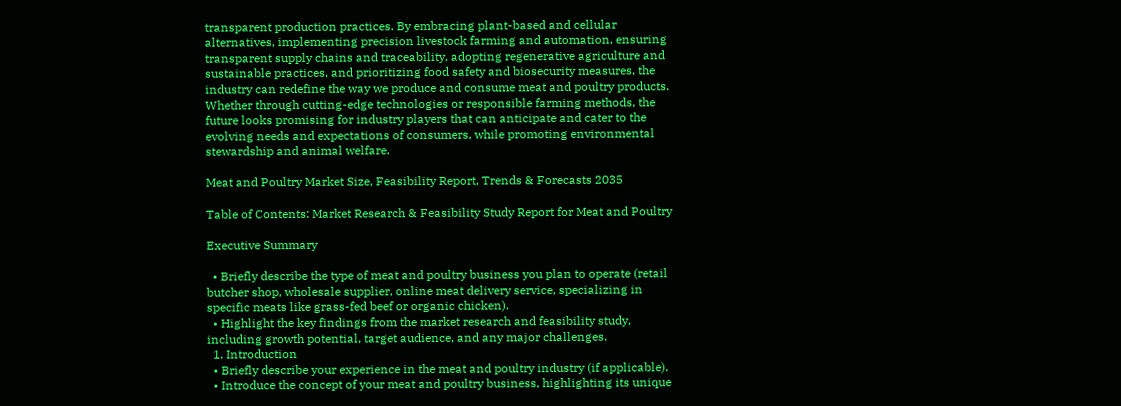transparent production practices. By embracing plant-based and cellular alternatives, implementing precision livestock farming and automation, ensuring transparent supply chains and traceability, adopting regenerative agriculture and sustainable practices, and prioritizing food safety and biosecurity measures, the industry can redefine the way we produce and consume meat and poultry products. Whether through cutting-edge technologies or responsible farming methods, the future looks promising for industry players that can anticipate and cater to the evolving needs and expectations of consumers, while promoting environmental stewardship and animal welfare.

Meat and Poultry Market Size, Feasibility Report, Trends & Forecasts 2035

Table of Contents: Market Research & Feasibility Study Report for Meat and Poultry

Executive Summary

  • Briefly describe the type of meat and poultry business you plan to operate (retail butcher shop, wholesale supplier, online meat delivery service, specializing in specific meats like grass-fed beef or organic chicken).
  • Highlight the key findings from the market research and feasibility study, including growth potential, target audience, and any major challenges.
  1. Introduction
  • Briefly describe your experience in the meat and poultry industry (if applicable).
  • Introduce the concept of your meat and poultry business, highlighting its unique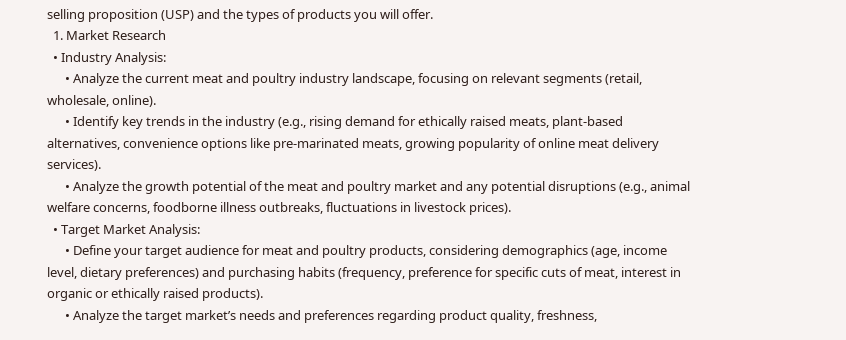selling proposition (USP) and the types of products you will offer.
  1. Market Research
  • Industry Analysis:
      • Analyze the current meat and poultry industry landscape, focusing on relevant segments (retail, wholesale, online).
      • Identify key trends in the industry (e.g., rising demand for ethically raised meats, plant-based alternatives, convenience options like pre-marinated meats, growing popularity of online meat delivery services).
      • Analyze the growth potential of the meat and poultry market and any potential disruptions (e.g., animal welfare concerns, foodborne illness outbreaks, fluctuations in livestock prices).
  • Target Market Analysis:
      • Define your target audience for meat and poultry products, considering demographics (age, income level, dietary preferences) and purchasing habits (frequency, preference for specific cuts of meat, interest in organic or ethically raised products).
      • Analyze the target market’s needs and preferences regarding product quality, freshness,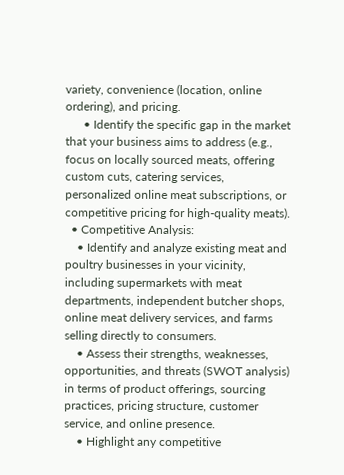variety, convenience (location, online ordering), and pricing.
      • Identify the specific gap in the market that your business aims to address (e.g., focus on locally sourced meats, offering custom cuts, catering services, personalized online meat subscriptions, or competitive pricing for high-quality meats).
  • Competitive Analysis:
    • Identify and analyze existing meat and poultry businesses in your vicinity, including supermarkets with meat departments, independent butcher shops, online meat delivery services, and farms selling directly to consumers.
    • Assess their strengths, weaknesses, opportunities, and threats (SWOT analysis) in terms of product offerings, sourcing practices, pricing structure, customer service, and online presence.
    • Highlight any competitive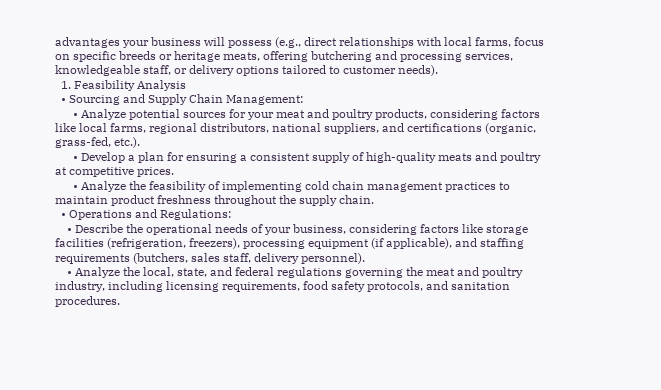advantages your business will possess (e.g., direct relationships with local farms, focus on specific breeds or heritage meats, offering butchering and processing services, knowledgeable staff, or delivery options tailored to customer needs).
  1. Feasibility Analysis
  • Sourcing and Supply Chain Management:
      • Analyze potential sources for your meat and poultry products, considering factors like local farms, regional distributors, national suppliers, and certifications (organic, grass-fed, etc.).
      • Develop a plan for ensuring a consistent supply of high-quality meats and poultry at competitive prices.
      • Analyze the feasibility of implementing cold chain management practices to maintain product freshness throughout the supply chain.
  • Operations and Regulations:
    • Describe the operational needs of your business, considering factors like storage facilities (refrigeration, freezers), processing equipment (if applicable), and staffing requirements (butchers, sales staff, delivery personnel).
    • Analyze the local, state, and federal regulations governing the meat and poultry industry, including licensing requirements, food safety protocols, and sanitation procedures.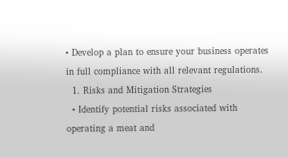• Develop a plan to ensure your business operates in full compliance with all relevant regulations.
  1. Risks and Mitigation Strategies
  • Identify potential risks associated with operating a meat and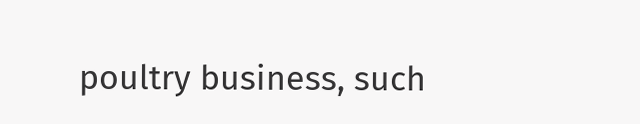poultry business, such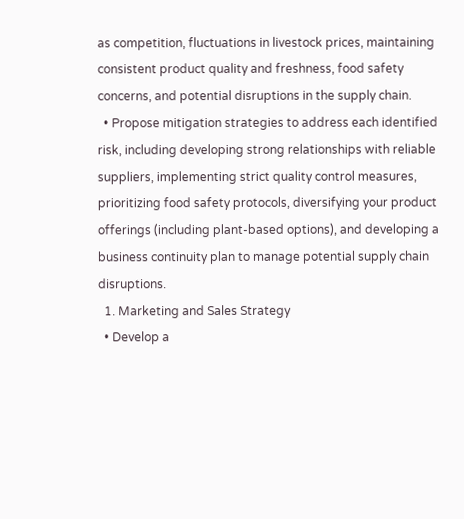as competition, fluctuations in livestock prices, maintaining consistent product quality and freshness, food safety concerns, and potential disruptions in the supply chain.
  • Propose mitigation strategies to address each identified risk, including developing strong relationships with reliable suppliers, implementing strict quality control measures, prioritizing food safety protocols, diversifying your product offerings (including plant-based options), and developing a business continuity plan to manage potential supply chain disruptions.
  1. Marketing and Sales Strategy
  • Develop a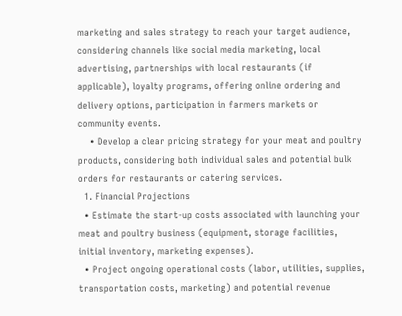marketing and sales strategy to reach your target audience, considering channels like social media marketing, local advertising, partnerships with local restaurants (if applicable), loyalty programs, offering online ordering and delivery options, participation in farmers markets or community events.
    • Develop a clear pricing strategy for your meat and poultry products, considering both individual sales and potential bulk orders for restaurants or catering services.
  1. Financial Projections
  • Estimate the start-up costs associated with launching your meat and poultry business (equipment, storage facilities, initial inventory, marketing expenses).
  • Project ongoing operational costs (labor, utilities, supplies, transportation costs, marketing) and potential revenue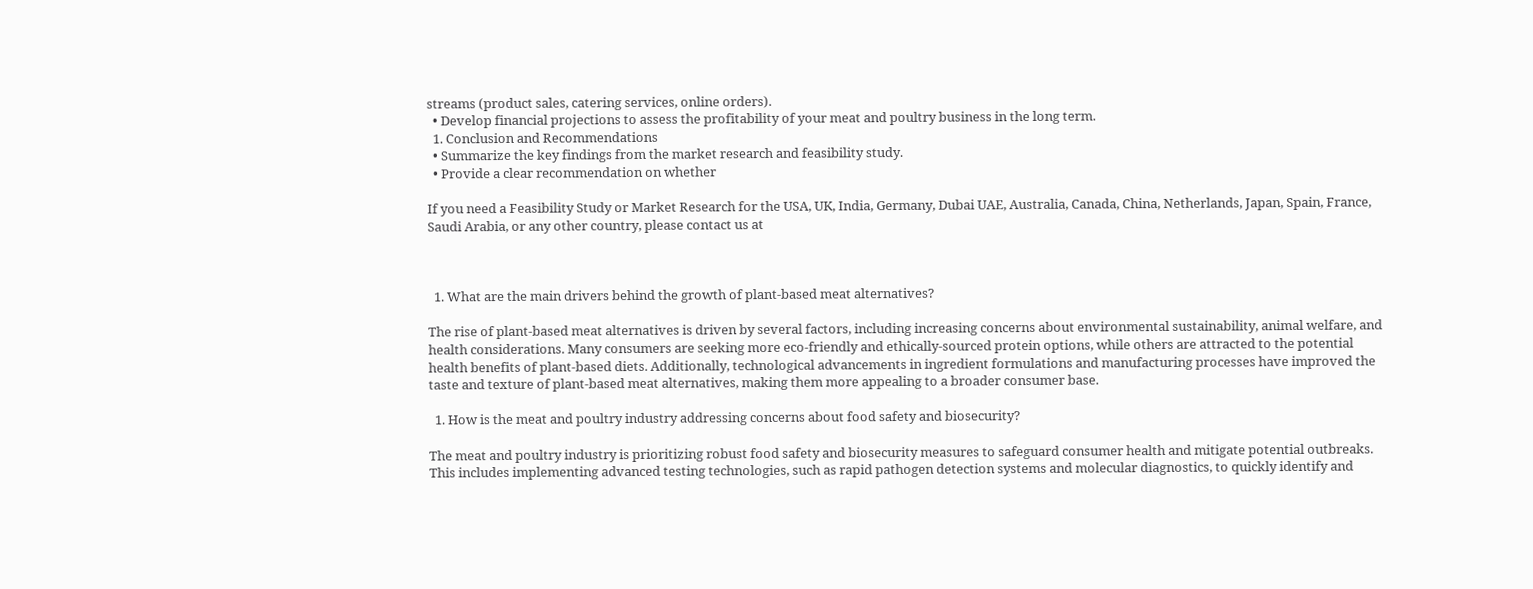streams (product sales, catering services, online orders).
  • Develop financial projections to assess the profitability of your meat and poultry business in the long term.
  1. Conclusion and Recommendations
  • Summarize the key findings from the market research and feasibility study.
  • Provide a clear recommendation on whether

If you need a Feasibility Study or Market Research for the USA, UK, India, Germany, Dubai UAE, Australia, Canada, China, Netherlands, Japan, Spain, France, Saudi Arabia, or any other country, please contact us at



  1. What are the main drivers behind the growth of plant-based meat alternatives?

The rise of plant-based meat alternatives is driven by several factors, including increasing concerns about environmental sustainability, animal welfare, and health considerations. Many consumers are seeking more eco-friendly and ethically-sourced protein options, while others are attracted to the potential health benefits of plant-based diets. Additionally, technological advancements in ingredient formulations and manufacturing processes have improved the taste and texture of plant-based meat alternatives, making them more appealing to a broader consumer base.

  1. How is the meat and poultry industry addressing concerns about food safety and biosecurity?

The meat and poultry industry is prioritizing robust food safety and biosecurity measures to safeguard consumer health and mitigate potential outbreaks. This includes implementing advanced testing technologies, such as rapid pathogen detection systems and molecular diagnostics, to quickly identify and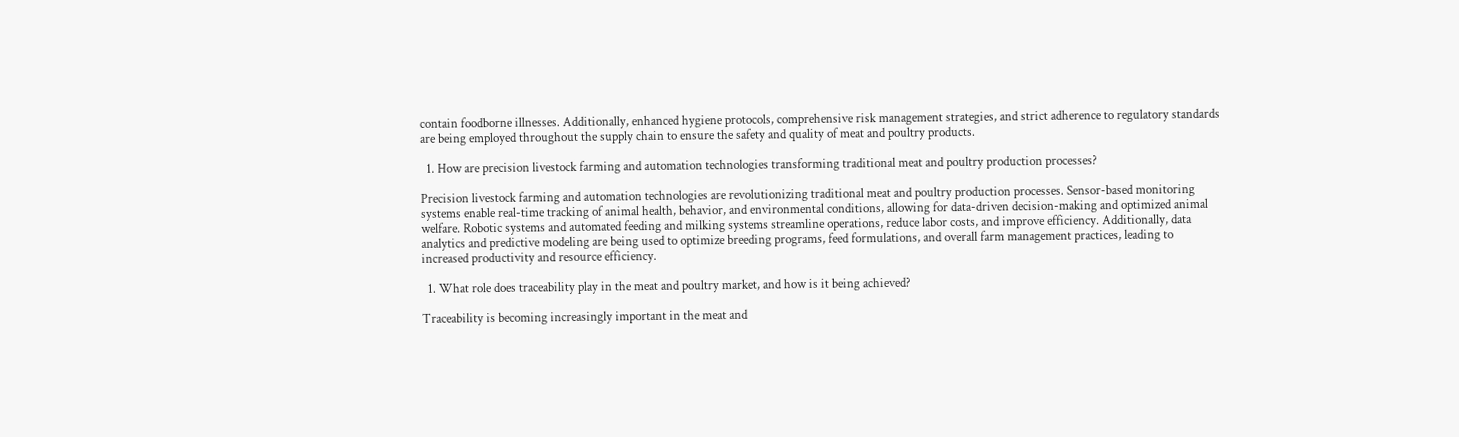contain foodborne illnesses. Additionally, enhanced hygiene protocols, comprehensive risk management strategies, and strict adherence to regulatory standards are being employed throughout the supply chain to ensure the safety and quality of meat and poultry products.

  1. How are precision livestock farming and automation technologies transforming traditional meat and poultry production processes?

Precision livestock farming and automation technologies are revolutionizing traditional meat and poultry production processes. Sensor-based monitoring systems enable real-time tracking of animal health, behavior, and environmental conditions, allowing for data-driven decision-making and optimized animal welfare. Robotic systems and automated feeding and milking systems streamline operations, reduce labor costs, and improve efficiency. Additionally, data analytics and predictive modeling are being used to optimize breeding programs, feed formulations, and overall farm management practices, leading to increased productivity and resource efficiency.

  1. What role does traceability play in the meat and poultry market, and how is it being achieved?

Traceability is becoming increasingly important in the meat and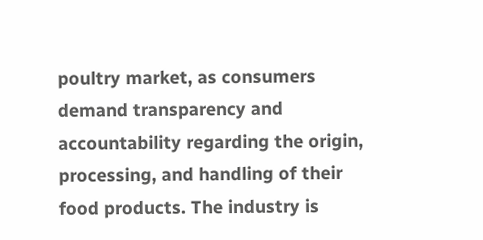poultry market, as consumers demand transparency and accountability regarding the origin, processing, and handling of their food products. The industry is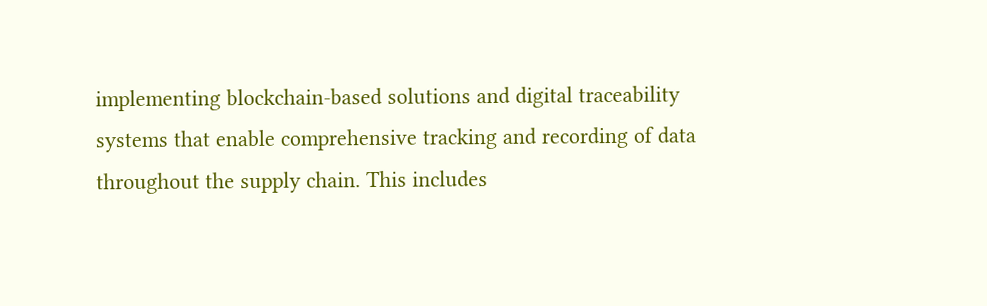implementing blockchain-based solutions and digital traceability systems that enable comprehensive tracking and recording of data throughout the supply chain. This includes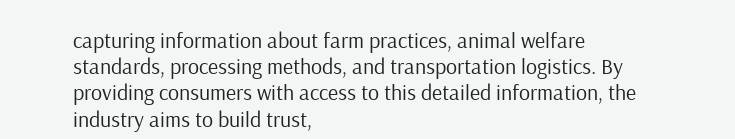capturing information about farm practices, animal welfare standards, processing methods, and transportation logistics. By providing consumers with access to this detailed information, the industry aims to build trust,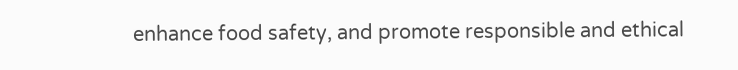enhance food safety, and promote responsible and ethical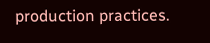production practices.